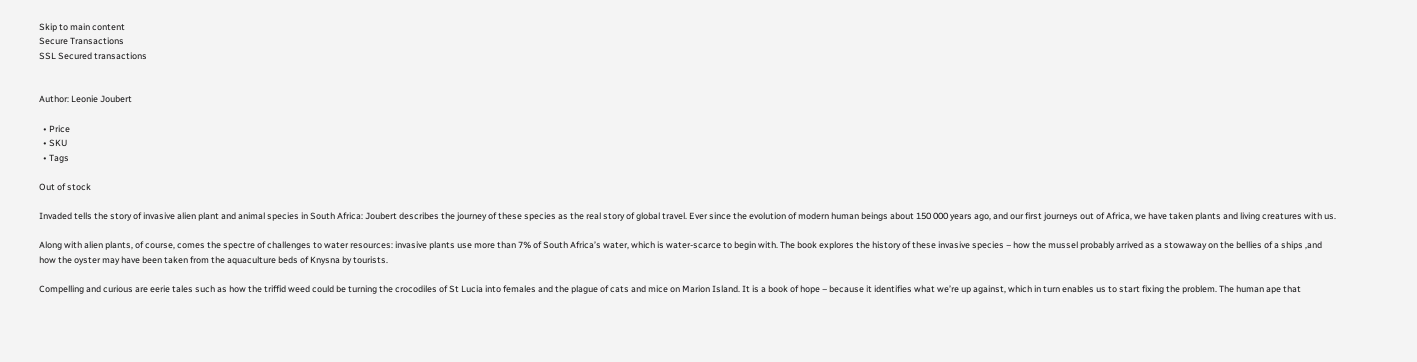Skip to main content
Secure Transactions
SSL Secured transactions


Author: Leonie Joubert

  • Price
  • SKU
  • Tags

Out of stock

Invaded tells the story of invasive alien plant and animal species in South Africa: Joubert describes the journey of these species as the real story of global travel. Ever since the evolution of modern human beings about 150 000 years ago, and our first journeys out of Africa, we have taken plants and living creatures with us.

Along with alien plants, of course, comes the spectre of challenges to water resources: invasive plants use more than 7% of South Africa’s water, which is water-scarce to begin with. The book explores the history of these invasive species – how the mussel probably arrived as a stowaway on the bellies of a ships ,and how the oyster may have been taken from the aquaculture beds of Knysna by tourists.

Compelling and curious are eerie tales such as how the triffid weed could be turning the crocodiles of St Lucia into females and the plague of cats and mice on Marion Island. It is a book of hope – because it identifies what we’re up against, which in turn enables us to start fixing the problem. The human ape that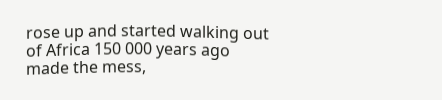rose up and started walking out of Africa 150 000 years ago made the mess,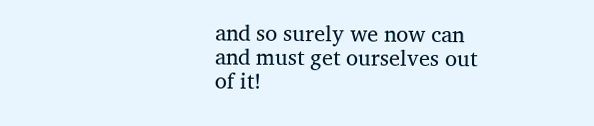and so surely we now can and must get ourselves out of it!